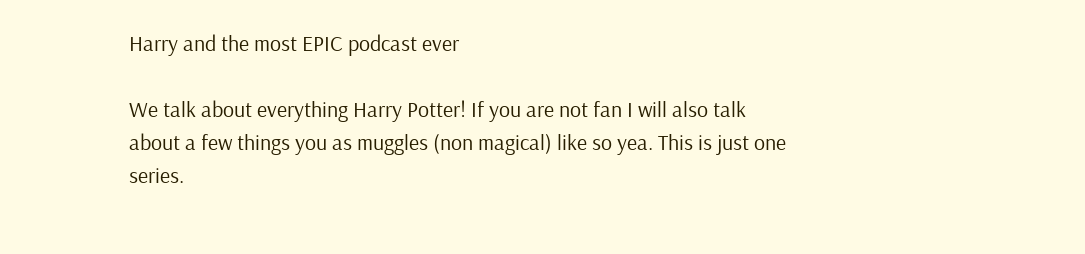Harry and the most EPIC podcast ever

We talk about everything Harry Potter! If you are not fan I will also talk about a few things you as muggles (non magical) like so yea. This is just one series.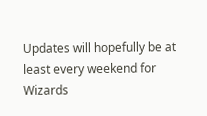Updates will hopefully be at least every weekend for Wizards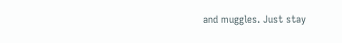and muggles. Just stay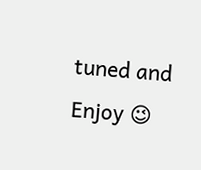tuned and Enjoy 😉